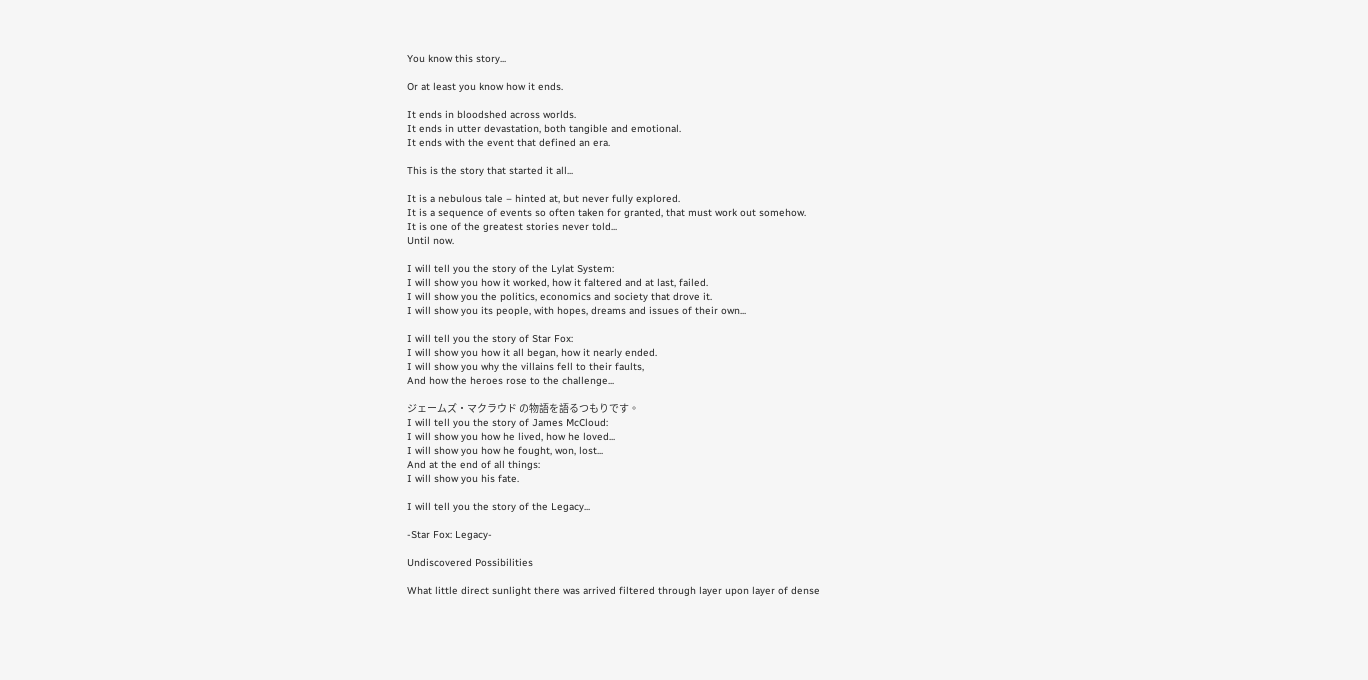You know this story...

Or at least you know how it ends.

It ends in bloodshed across worlds.
It ends in utter devastation, both tangible and emotional.
It ends with the event that defined an era.

This is the story that started it all...

It is a nebulous tale – hinted at, but never fully explored.
It is a sequence of events so often taken for granted, that must work out somehow.
It is one of the greatest stories never told...
Until now.

I will tell you the story of the Lylat System:
I will show you how it worked, how it faltered and at last, failed.
I will show you the politics, economics and society that drove it.
I will show you its people, with hopes, dreams and issues of their own...

I will tell you the story of Star Fox:
I will show you how it all began, how it nearly ended.
I will show you why the villains fell to their faults,
And how the heroes rose to the challenge...

ジェームズ・マクラウド の物語を語るつもりです。
I will tell you the story of James McCloud:
I will show you how he lived, how he loved...
I will show you how he fought, won, lost...
And at the end of all things:
I will show you his fate.

I will tell you the story of the Legacy...

-Star Fox: Legacy-

Undiscovered Possibilities

What little direct sunlight there was arrived filtered through layer upon layer of dense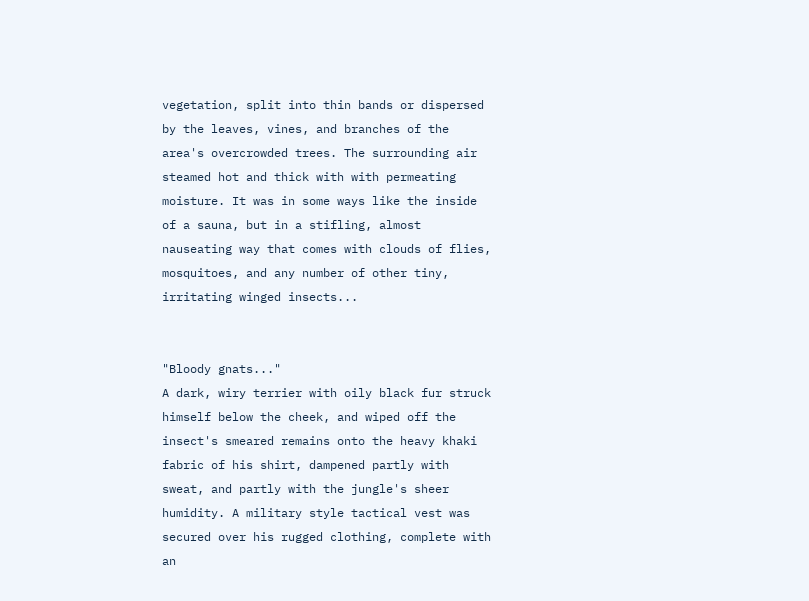vegetation, split into thin bands or dispersed by the leaves, vines, and branches of the area's overcrowded trees. The surrounding air steamed hot and thick with with permeating moisture. It was in some ways like the inside of a sauna, but in a stifling, almost nauseating way that comes with clouds of flies, mosquitoes, and any number of other tiny, irritating winged insects...


"Bloody gnats..."
A dark, wiry terrier with oily black fur struck himself below the cheek, and wiped off the insect's smeared remains onto the heavy khaki fabric of his shirt, dampened partly with sweat, and partly with the jungle's sheer humidity. A military style tactical vest was secured over his rugged clothing, complete with an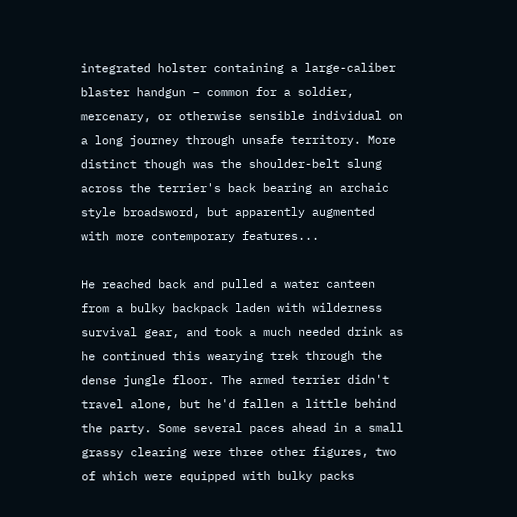integrated holster containing a large-caliber blaster handgun – common for a soldier, mercenary, or otherwise sensible individual on a long journey through unsafe territory. More distinct though was the shoulder-belt slung across the terrier's back bearing an archaic style broadsword, but apparently augmented with more contemporary features...

He reached back and pulled a water canteen from a bulky backpack laden with wilderness survival gear, and took a much needed drink as he continued this wearying trek through the dense jungle floor. The armed terrier didn't travel alone, but he'd fallen a little behind the party. Some several paces ahead in a small grassy clearing were three other figures, two of which were equipped with bulky packs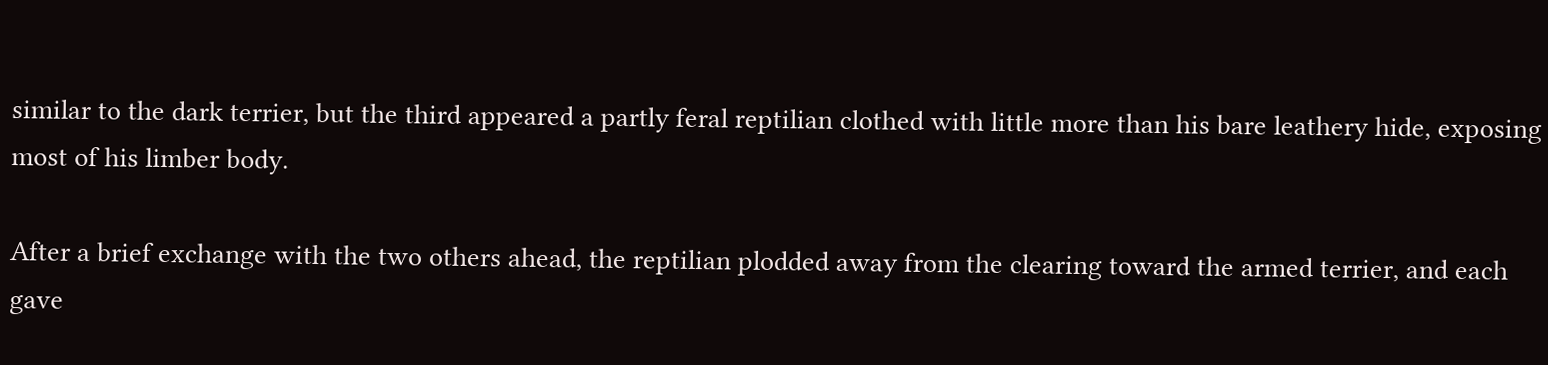similar to the dark terrier, but the third appeared a partly feral reptilian clothed with little more than his bare leathery hide, exposing most of his limber body.

After a brief exchange with the two others ahead, the reptilian plodded away from the clearing toward the armed terrier, and each gave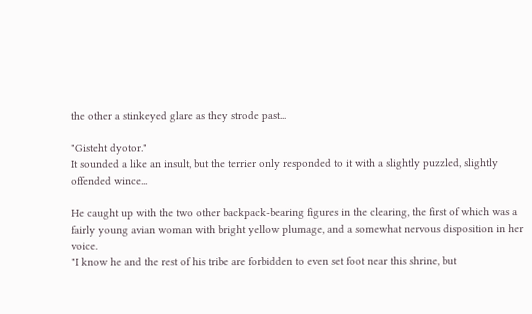the other a stinkeyed glare as they strode past...

"Gisteht dyotor."
It sounded a like an insult, but the terrier only responded to it with a slightly puzzled, slightly offended wince...

He caught up with the two other backpack-bearing figures in the clearing, the first of which was a fairly young avian woman with bright yellow plumage, and a somewhat nervous disposition in her voice.
"I know he and the rest of his tribe are forbidden to even set foot near this shrine, but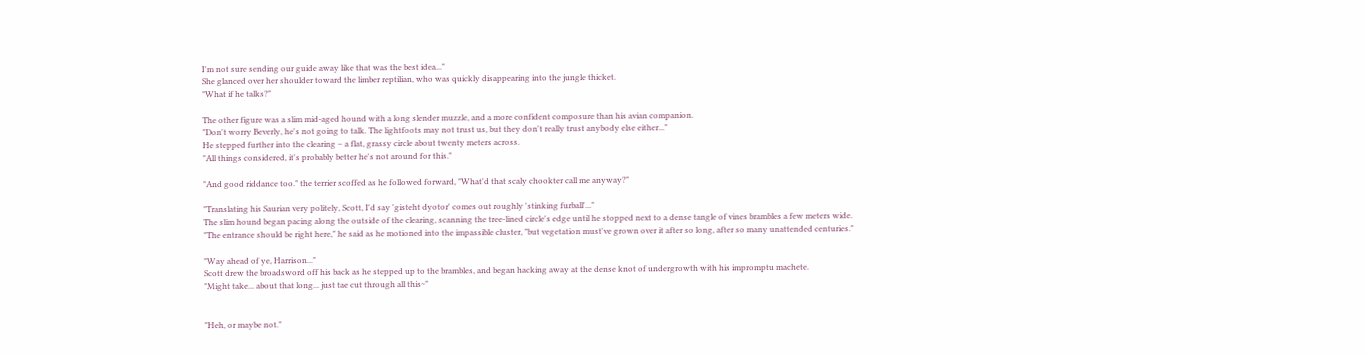I'm not sure sending our guide away like that was the best idea..."
She glanced over her shoulder toward the limber reptilian, who was quickly disappearing into the jungle thicket.
"What if he talks?"

The other figure was a slim mid-aged hound with a long slender muzzle, and a more confident composure than his avian companion.
"Don't worry Beverly, he's not going to talk. The lightfoots may not trust us, but they don't really trust anybody else either..."
He stepped further into the clearing – a flat, grassy circle about twenty meters across.
"All things considered, it's probably better he's not around for this."

"And good riddance too." the terrier scoffed as he followed forward, "What'd that scaly chookter call me anyway?"

"Translating his Saurian very politely, Scott, I'd say 'gisteht dyotor' comes out roughly 'stinking furball'..."
The slim hound began pacing along the outside of the clearing, scanning the tree-lined circle's edge until he stopped next to a dense tangle of vines brambles a few meters wide.
"The entrance should be right here," he said as he motioned into the impassible cluster, "but vegetation must've grown over it after so long, after so many unattended centuries."

"Way ahead of ye, Harrison..."
Scott drew the broadsword off his back as he stepped up to the brambles, and began hacking away at the dense knot of undergrowth with his impromptu machete.
"Might take... about that long... just tae cut through all this~"


"Heh, or maybe not."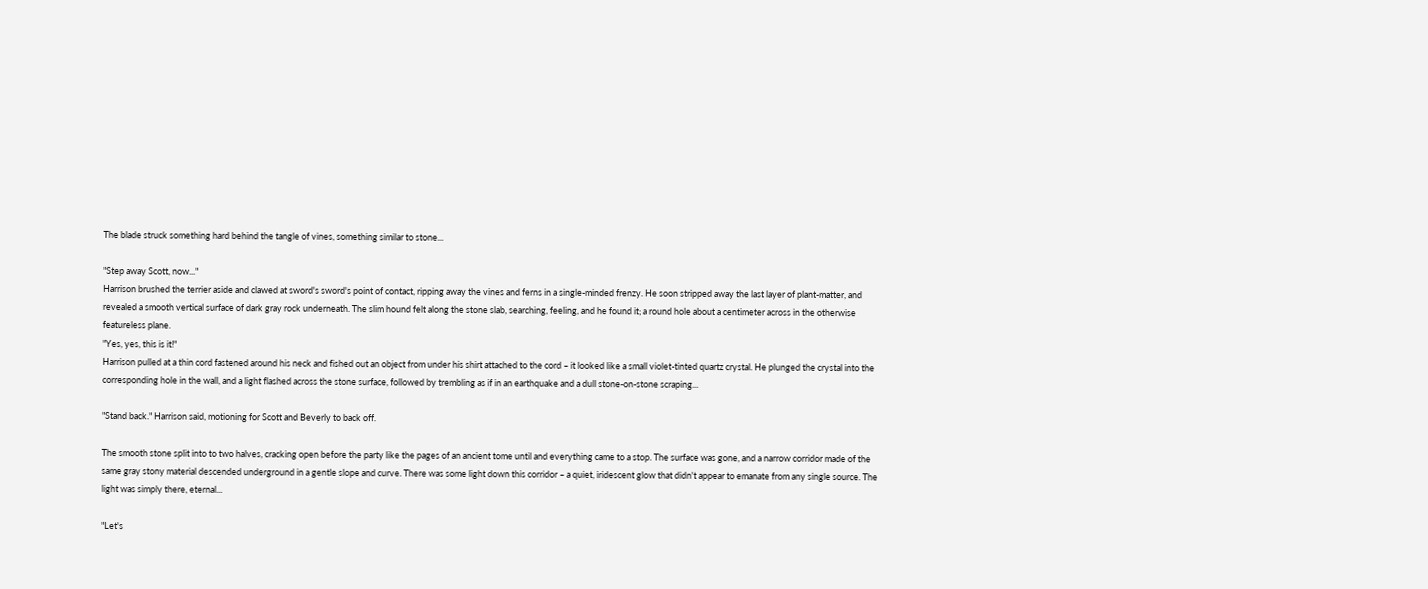The blade struck something hard behind the tangle of vines, something similar to stone...

"Step away Scott, now..."
Harrison brushed the terrier aside and clawed at sword's sword's point of contact, ripping away the vines and ferns in a single-minded frenzy. He soon stripped away the last layer of plant-matter, and revealed a smooth vertical surface of dark gray rock underneath. The slim hound felt along the stone slab, searching, feeling, and he found it; a round hole about a centimeter across in the otherwise featureless plane.
"Yes, yes, this is it!"
Harrison pulled at a thin cord fastened around his neck and fished out an object from under his shirt attached to the cord – it looked like a small violet-tinted quartz crystal. He plunged the crystal into the corresponding hole in the wall, and a light flashed across the stone surface, followed by trembling as if in an earthquake and a dull stone-on-stone scraping...

"Stand back." Harrison said, motioning for Scott and Beverly to back off.

The smooth stone split into to two halves, cracking open before the party like the pages of an ancient tome until and everything came to a stop. The surface was gone, and a narrow corridor made of the same gray stony material descended underground in a gentle slope and curve. There was some light down this corridor – a quiet, iridescent glow that didn't appear to emanate from any single source. The light was simply there, eternal...

"Let's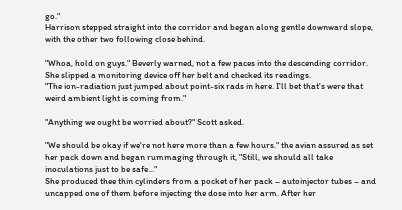go."
Harrison stepped straight into the corridor and began along gentle downward slope, with the other two following close behind.

"Whoa, hold on guys." Beverly warned, not a few paces into the descending corridor.
She slipped a monitoring device off her belt and checked its readings.
"The ion-radiation just jumped about point-six rads in here. I'll bet that's were that weird ambient light is coming from."

"Anything we ought be worried about?" Scott asked.

"We should be okay if we're not here more than a few hours." the avian assured as set her pack down and began rummaging through it, "Still, we should all take inoculations just to be safe..."
She produced thee thin cylinders from a pocket of her pack – autoinjector tubes – and uncapped one of them before injecting the dose into her arm. After her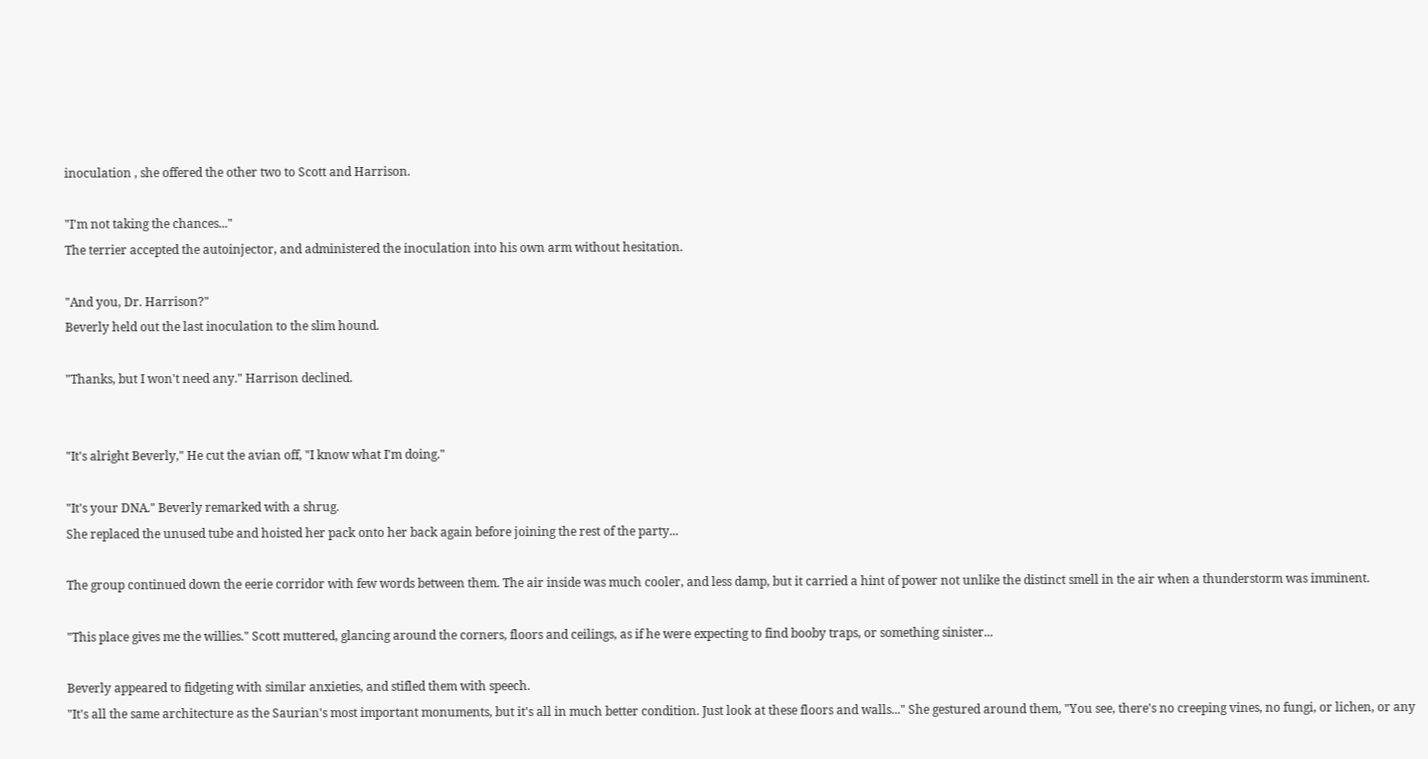inoculation , she offered the other two to Scott and Harrison.

"I'm not taking the chances..."
The terrier accepted the autoinjector, and administered the inoculation into his own arm without hesitation.

"And you, Dr. Harrison?"
Beverly held out the last inoculation to the slim hound.

"Thanks, but I won't need any." Harrison declined.


"It's alright Beverly," He cut the avian off, "I know what I'm doing."

"It's your DNA." Beverly remarked with a shrug.
She replaced the unused tube and hoisted her pack onto her back again before joining the rest of the party...

The group continued down the eerie corridor with few words between them. The air inside was much cooler, and less damp, but it carried a hint of power not unlike the distinct smell in the air when a thunderstorm was imminent.

"This place gives me the willies." Scott muttered, glancing around the corners, floors and ceilings, as if he were expecting to find booby traps, or something sinister...

Beverly appeared to fidgeting with similar anxieties, and stifled them with speech.
"It's all the same architecture as the Saurian's most important monuments, but it's all in much better condition. Just look at these floors and walls..." She gestured around them, "You see, there's no creeping vines, no fungi, or lichen, or any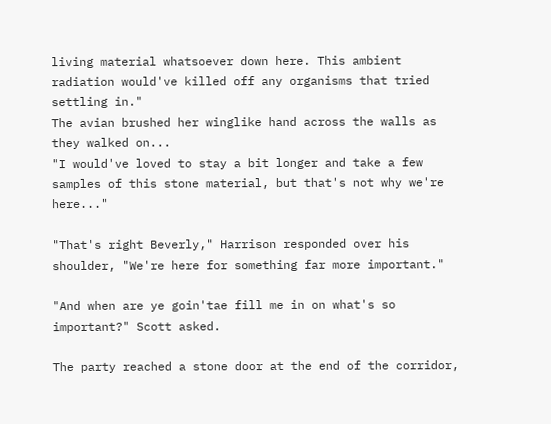living material whatsoever down here. This ambient radiation would've killed off any organisms that tried settling in."
The avian brushed her winglike hand across the walls as they walked on...
"I would've loved to stay a bit longer and take a few samples of this stone material, but that's not why we're here..."

"That's right Beverly," Harrison responded over his shoulder, "We're here for something far more important."

"And when are ye goin'tae fill me in on what's so important?" Scott asked.

The party reached a stone door at the end of the corridor,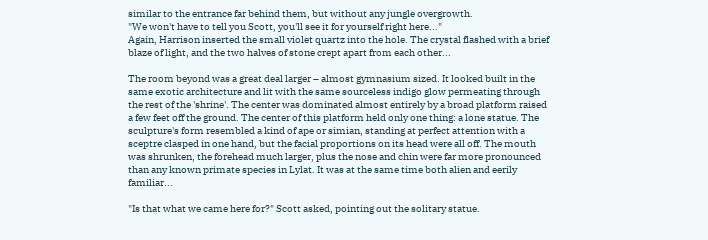similar to the entrance far behind them, but without any jungle overgrowth.
"We won't have to tell you Scott, you'll see it for yourself right here..."
Again, Harrison inserted the small violet quartz into the hole. The crystal flashed with a brief blaze of light, and the two halves of stone crept apart from each other...

The room beyond was a great deal larger – almost gymnasium sized. It looked built in the same exotic architecture and lit with the same sourceless indigo glow permeating through the rest of the 'shrine'. The center was dominated almost entirely by a broad platform raised a few feet off the ground. The center of this platform held only one thing: a lone statue. The sculpture's form resembled a kind of ape or simian, standing at perfect attention with a sceptre clasped in one hand, but the facial proportions on its head were all off. The mouth was shrunken, the forehead much larger, plus the nose and chin were far more pronounced than any known primate species in Lylat. It was at the same time both alien and eerily familiar...

"Is that what we came here for?" Scott asked, pointing out the solitary statue.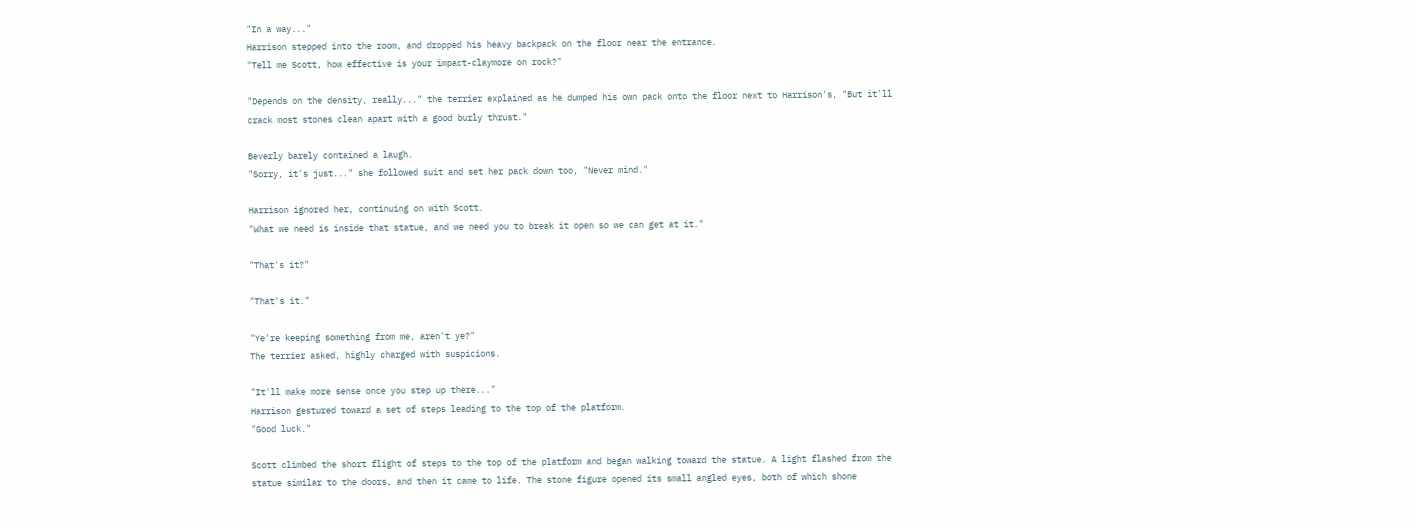"In a way..."
Harrison stepped into the room, and dropped his heavy backpack on the floor near the entrance.
"Tell me Scott, how effective is your impact-claymore on rock?"

"Depends on the density, really..." the terrier explained as he dumped his own pack onto the floor next to Harrison's, "But it'll crack most stones clean apart with a good burly thrust."

Beverly barely contained a laugh.
"Sorry, it's just..." she followed suit and set her pack down too, "Never mind."

Harrison ignored her, continuing on with Scott.
"What we need is inside that statue, and we need you to break it open so we can get at it."

"That's it?"

"That's it."

"Ye're keeping something from me, aren't ye?"
The terrier asked, highly charged with suspicions.

"It'll make more sense once you step up there..."
Harrison gestured toward a set of steps leading to the top of the platform.
"Good luck."

Scott climbed the short flight of steps to the top of the platform and began walking toward the statue. A light flashed from the statue similar to the doors, and then it came to life. The stone figure opened its small angled eyes, both of which shone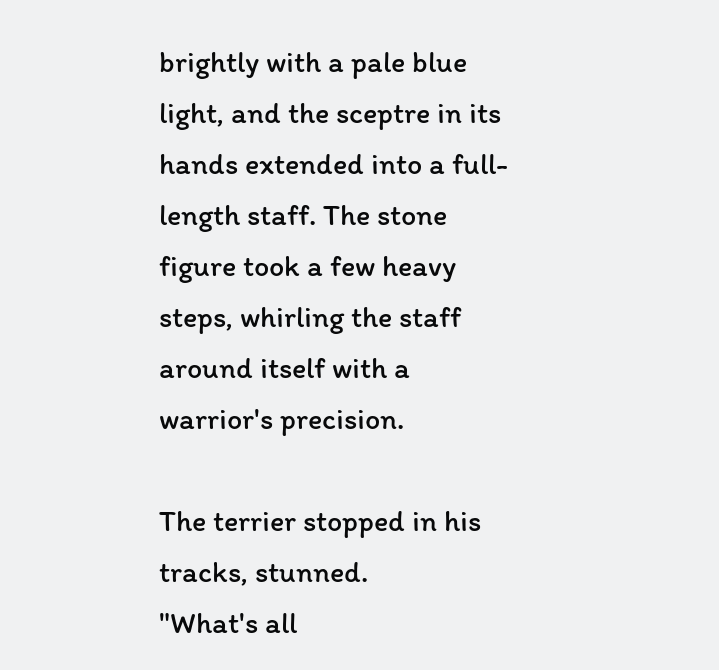brightly with a pale blue light, and the sceptre in its hands extended into a full-length staff. The stone figure took a few heavy steps, whirling the staff around itself with a warrior's precision.

The terrier stopped in his tracks, stunned.
"What's all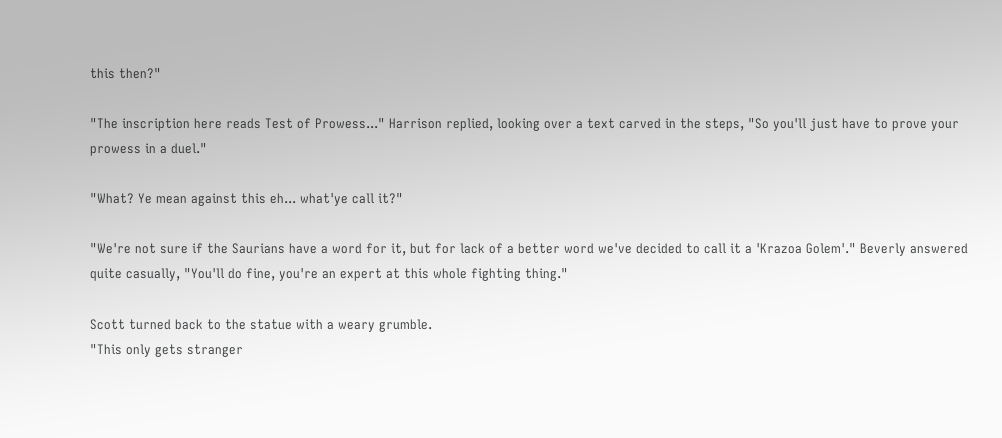this then?"

"The inscription here reads Test of Prowess..." Harrison replied, looking over a text carved in the steps, "So you'll just have to prove your prowess in a duel."

"What? Ye mean against this eh... what'ye call it?"

"We're not sure if the Saurians have a word for it, but for lack of a better word we've decided to call it a 'Krazoa Golem'." Beverly answered quite casually, "You'll do fine, you're an expert at this whole fighting thing."

Scott turned back to the statue with a weary grumble.
"This only gets stranger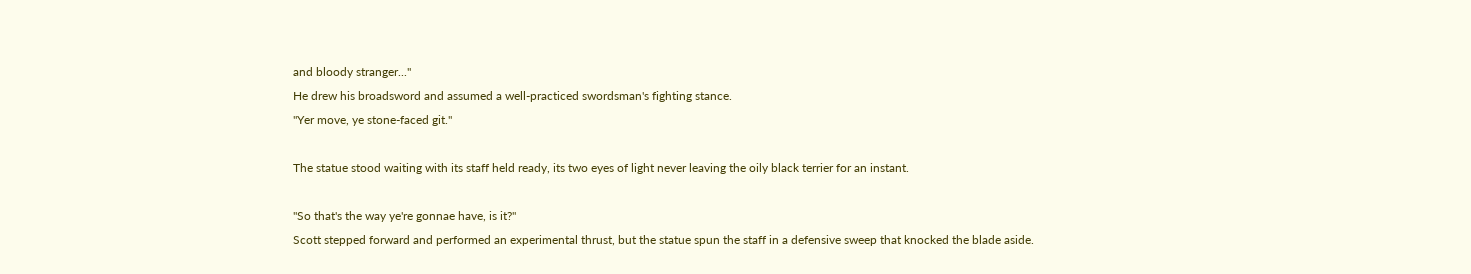and bloody stranger..."
He drew his broadsword and assumed a well-practiced swordsman's fighting stance.
"Yer move, ye stone-faced git."

The statue stood waiting with its staff held ready, its two eyes of light never leaving the oily black terrier for an instant.

"So that's the way ye're gonnae have, is it?"
Scott stepped forward and performed an experimental thrust, but the statue spun the staff in a defensive sweep that knocked the blade aside.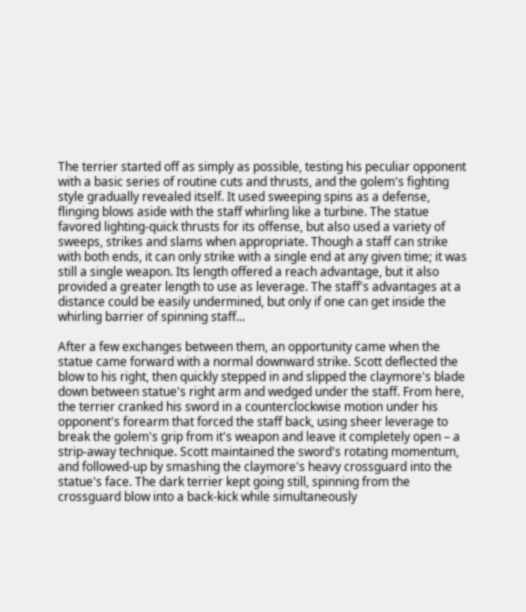The terrier started off as simply as possible, testing his peculiar opponent with a basic series of routine cuts and thrusts, and the golem's fighting style gradually revealed itself. It used sweeping spins as a defense, flinging blows aside with the staff whirling like a turbine. The statue favored lighting-quick thrusts for its offense, but also used a variety of sweeps, strikes and slams when appropriate. Though a staff can strike with both ends, it can only strike with a single end at any given time; it was still a single weapon. Its length offered a reach advantage, but it also provided a greater length to use as leverage. The staff's advantages at a distance could be easily undermined, but only if one can get inside the whirling barrier of spinning staff...

After a few exchanges between them, an opportunity came when the statue came forward with a normal downward strike. Scott deflected the blow to his right, then quickly stepped in and slipped the claymore's blade down between statue's right arm and wedged under the staff. From here, the terrier cranked his sword in a counterclockwise motion under his opponent's forearm that forced the staff back, using sheer leverage to break the golem's grip from it's weapon and leave it completely open – a strip-away technique. Scott maintained the sword's rotating momentum, and followed-up by smashing the claymore's heavy crossguard into the statue's face. The dark terrier kept going still, spinning from the crossguard blow into a back-kick while simultaneously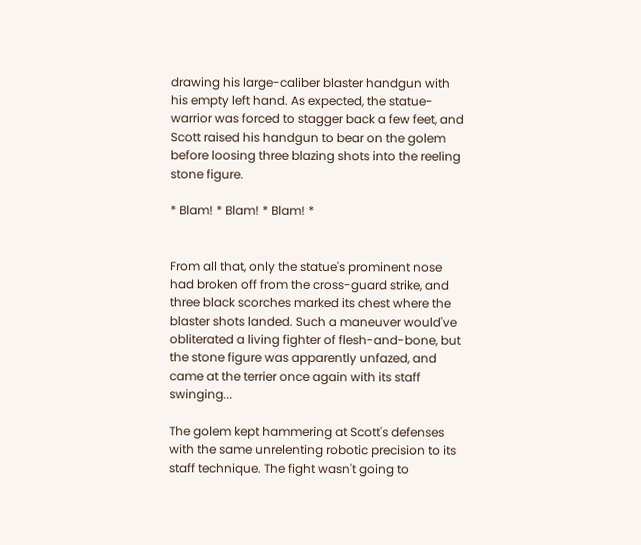drawing his large-caliber blaster handgun with his empty left hand. As expected, the statue-warrior was forced to stagger back a few feet, and Scott raised his handgun to bear on the golem before loosing three blazing shots into the reeling stone figure.

* Blam! * Blam! * Blam! *


From all that, only the statue's prominent nose had broken off from the cross-guard strike, and three black scorches marked its chest where the blaster shots landed. Such a maneuver would've obliterated a living fighter of flesh-and-bone, but the stone figure was apparently unfazed, and came at the terrier once again with its staff swinging...

The golem kept hammering at Scott's defenses with the same unrelenting robotic precision to its staff technique. The fight wasn't going to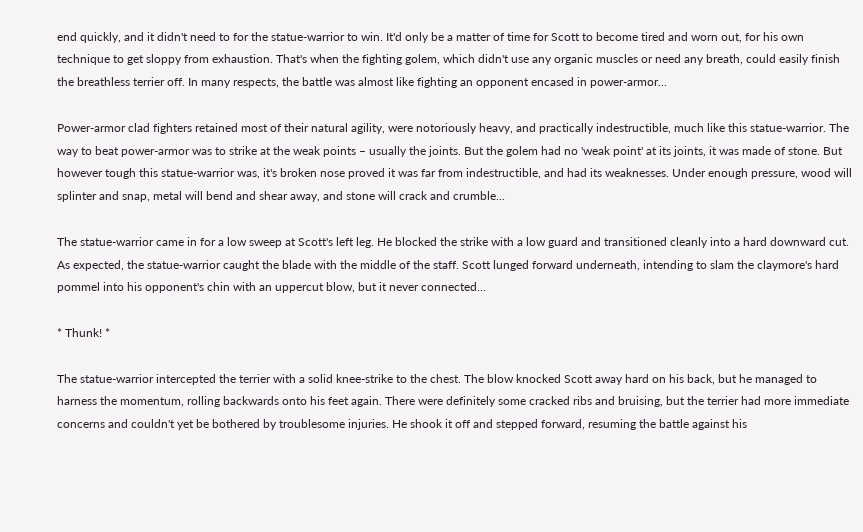end quickly, and it didn't need to for the statue-warrior to win. It'd only be a matter of time for Scott to become tired and worn out, for his own technique to get sloppy from exhaustion. That's when the fighting golem, which didn't use any organic muscles or need any breath, could easily finish the breathless terrier off. In many respects, the battle was almost like fighting an opponent encased in power-armor...

Power-armor clad fighters retained most of their natural agility, were notoriously heavy, and practically indestructible, much like this statue-warrior. The way to beat power-armor was to strike at the weak points – usually the joints. But the golem had no 'weak point' at its joints, it was made of stone. But however tough this statue-warrior was, it's broken nose proved it was far from indestructible, and had its weaknesses. Under enough pressure, wood will splinter and snap, metal will bend and shear away, and stone will crack and crumble...

The statue-warrior came in for a low sweep at Scott's left leg. He blocked the strike with a low guard and transitioned cleanly into a hard downward cut. As expected, the statue-warrior caught the blade with the middle of the staff. Scott lunged forward underneath, intending to slam the claymore's hard pommel into his opponent's chin with an uppercut blow, but it never connected...

* Thunk! *

The statue-warrior intercepted the terrier with a solid knee-strike to the chest. The blow knocked Scott away hard on his back, but he managed to harness the momentum, rolling backwards onto his feet again. There were definitely some cracked ribs and bruising, but the terrier had more immediate concerns and couldn't yet be bothered by troublesome injuries. He shook it off and stepped forward, resuming the battle against his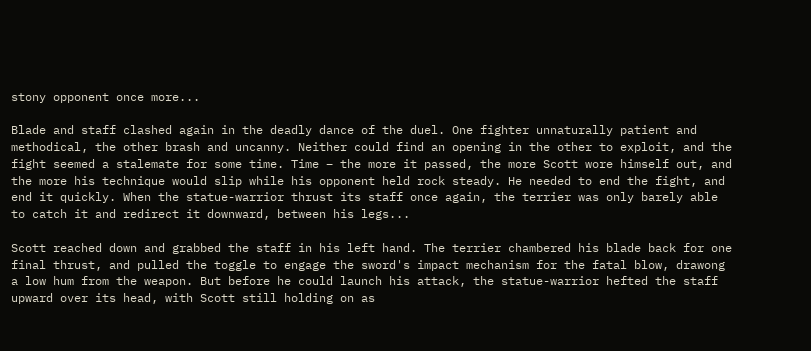stony opponent once more...

Blade and staff clashed again in the deadly dance of the duel. One fighter unnaturally patient and methodical, the other brash and uncanny. Neither could find an opening in the other to exploit, and the fight seemed a stalemate for some time. Time – the more it passed, the more Scott wore himself out, and the more his technique would slip while his opponent held rock steady. He needed to end the fight, and end it quickly. When the statue-warrior thrust its staff once again, the terrier was only barely able to catch it and redirect it downward, between his legs...

Scott reached down and grabbed the staff in his left hand. The terrier chambered his blade back for one final thrust, and pulled the toggle to engage the sword's impact mechanism for the fatal blow, drawong a low hum from the weapon. But before he could launch his attack, the statue-warrior hefted the staff upward over its head, with Scott still holding on as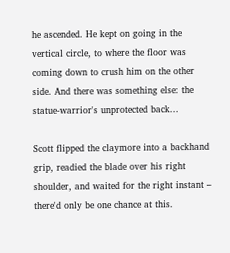he ascended. He kept on going in the vertical circle, to where the floor was coming down to crush him on the other side. And there was something else: the statue-warrior's unprotected back...

Scott flipped the claymore into a backhand grip, readied the blade over his right shoulder, and waited for the right instant – there'd only be one chance at this.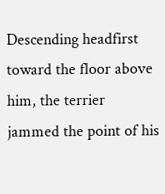Descending headfirst toward the floor above him, the terrier jammed the point of his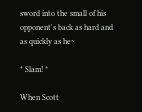sword into the small of his opponent's back as hard and as quickly as he~

* Slam! *

When Scott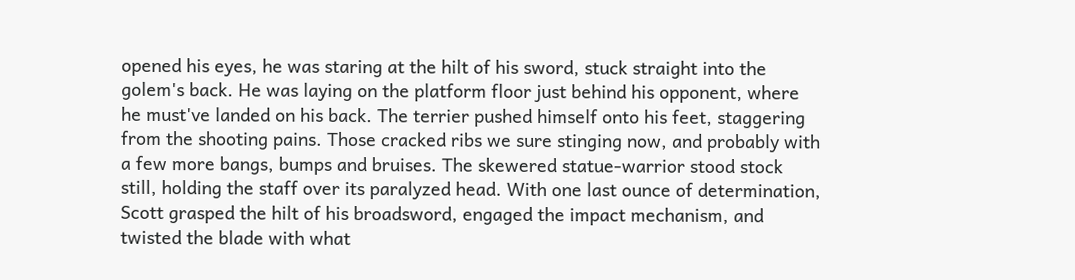opened his eyes, he was staring at the hilt of his sword, stuck straight into the golem's back. He was laying on the platform floor just behind his opponent, where he must've landed on his back. The terrier pushed himself onto his feet, staggering from the shooting pains. Those cracked ribs we sure stinging now, and probably with a few more bangs, bumps and bruises. The skewered statue-warrior stood stock still, holding the staff over its paralyzed head. With one last ounce of determination, Scott grasped the hilt of his broadsword, engaged the impact mechanism, and twisted the blade with what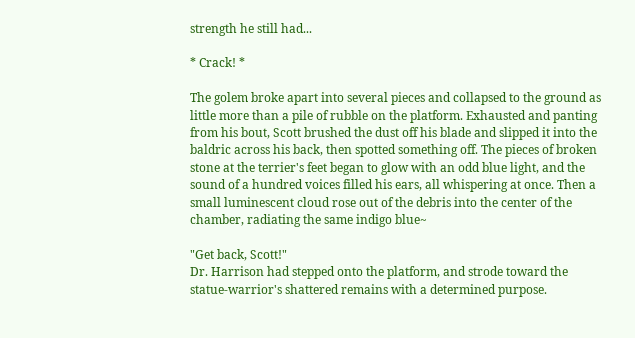strength he still had...

* Crack! *

The golem broke apart into several pieces and collapsed to the ground as little more than a pile of rubble on the platform. Exhausted and panting from his bout, Scott brushed the dust off his blade and slipped it into the baldric across his back, then spotted something off. The pieces of broken stone at the terrier's feet began to glow with an odd blue light, and the sound of a hundred voices filled his ears, all whispering at once. Then a small luminescent cloud rose out of the debris into the center of the chamber, radiating the same indigo blue~

"Get back, Scott!"
Dr. Harrison had stepped onto the platform, and strode toward the statue-warrior's shattered remains with a determined purpose.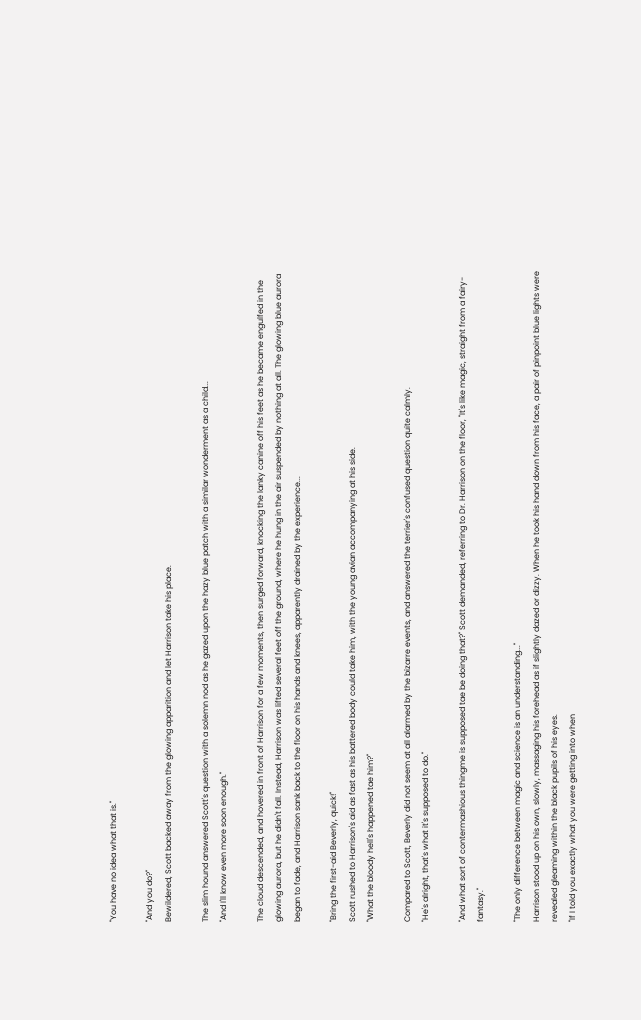"You have no idea what that is."

"And you do?"
Bewildered, Scott backed away from the glowing apparition and let Harrison take his place.

The slim hound answered Scott's question with a solemn nod as he gazed upon the hazy blue patch with a similar wonderment as a child...
"And I'll know even more soon enough."

The cloud descended, and hovered in front of Harrison for a few moments, then surged forward, knocking the lanky canine off his feet as he became engulfed in the glowing aurora, but he didn't fall. Instead, Harrison was lifted several feet off the ground, where he hung in the air suspended by nothing at all. The glowing blue aurora began to fade, and Harrison sank back to the floor on his hands and knees, apparently drained by the experience...

"Bring the first-aid Beverly, quick!"
Scott rushed to Harrison's aid as fast as his battered body could take him, with the young avian accompanying at his side.
"What the bloody hell's happened tae him?"

Compared to Scott, Beverly did not seem at all alarmed by the bizarre events, and answered the terrier's confused question quite calmly.
"He's alright, that's what it's supposed to do."

"And what sort of contermashious thingme is supposed tae be doing that?" Scott demanded, referring to Dr. Harrison on the floor, "It's like magic, straight from a fairy-fantasy."

"The only difference between magic and science is an understanding..."
Harrison stood up on his own, slowly, massaging his forehead as if slightly dazed or dizzy. When he took his hand down from his face, a pair of pinpoint blue lights were revealed gleaming within the black pupils of his eyes.
"If I told you exactly what you were getting into when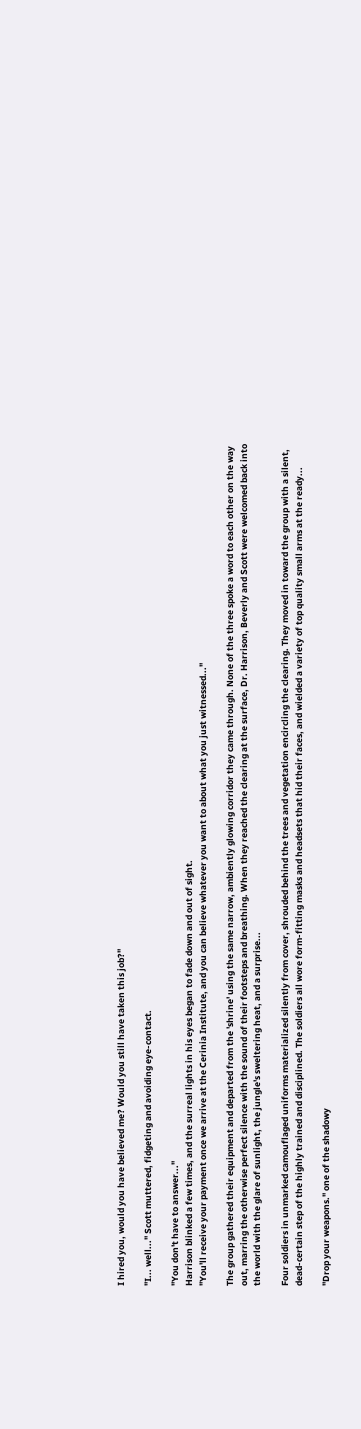I hired you, would you have believed me? Would you still have taken this job?"

"I... well..." Scott muttered, fidgeting and avoiding eye-contact.

"You don't have to answer..."
Harrison blinked a few times, and the surreal lights in his eyes began to fade down and out of sight.
"You'll receive your payment once we arrive at the Cerinia Institute, and you can believe whatever you want to about what you just witnessed..."

The group gathered their equipment and departed from the 'shrine' using the same narrow, ambiently glowing corridor they came through. None of the three spoke a word to each other on the way out, marring the otherwise perfect silence with the sound of their footsteps and breathing. When they reached the clearing at the surface, Dr. Harrison, Beverly and Scott were welcomed back into the world with the glare of sunlight, the jungle's sweltering heat, and a surprise...

Four soldiers in unmarked camouflaged uniforms materialized silently from cover, shrouded behind the trees and vegetation encircling the clearing. They moved in toward the group with a silent, dead-certain step of the highly trained and disciplined. The soldiers all wore form-fitting masks and headsets that hid their faces, and wielded a variety of top quality small arms at the ready...

"Drop your weapons." one of the shadowy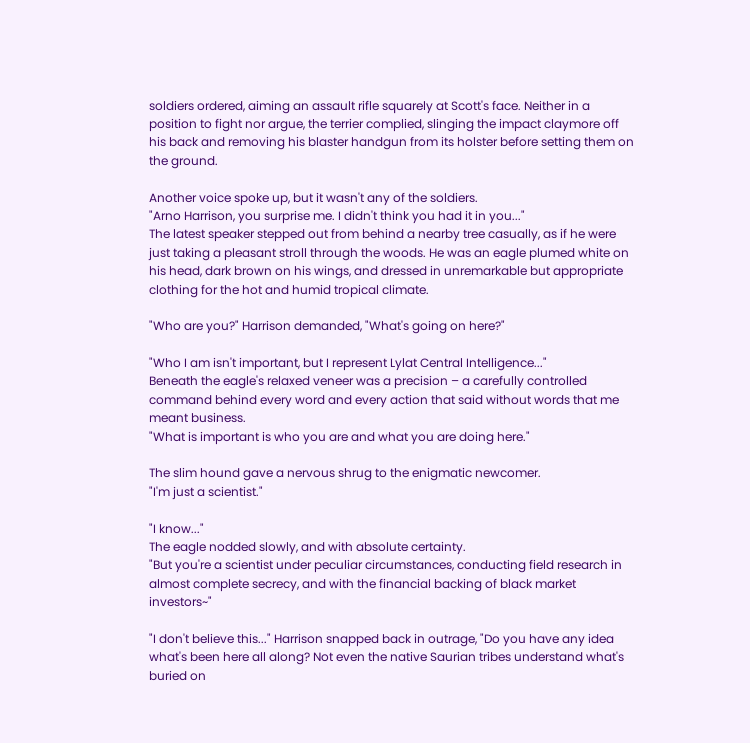soldiers ordered, aiming an assault rifle squarely at Scott's face. Neither in a position to fight nor argue, the terrier complied, slinging the impact claymore off his back and removing his blaster handgun from its holster before setting them on the ground.

Another voice spoke up, but it wasn't any of the soldiers.
"Arno Harrison, you surprise me. I didn't think you had it in you..."
The latest speaker stepped out from behind a nearby tree casually, as if he were just taking a pleasant stroll through the woods. He was an eagle plumed white on his head, dark brown on his wings, and dressed in unremarkable but appropriate clothing for the hot and humid tropical climate.

"Who are you?" Harrison demanded, "What's going on here?"

"Who I am isn't important, but I represent Lylat Central Intelligence..."
Beneath the eagle's relaxed veneer was a precision – a carefully controlled command behind every word and every action that said without words that me meant business.
"What is important is who you are and what you are doing here."

The slim hound gave a nervous shrug to the enigmatic newcomer.
"I'm just a scientist."

"I know..."
The eagle nodded slowly, and with absolute certainty.
"But you're a scientist under peculiar circumstances, conducting field research in almost complete secrecy, and with the financial backing of black market investors~"

"I don't believe this..." Harrison snapped back in outrage, "Do you have any idea what's been here all along? Not even the native Saurian tribes understand what's buried on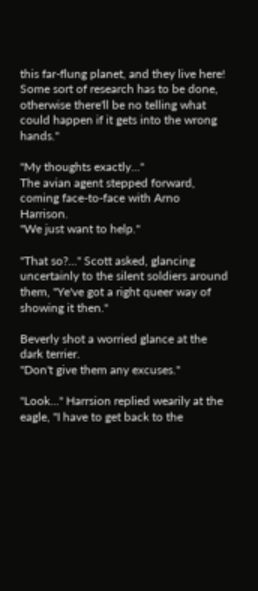this far-flung planet, and they live here! Some sort of research has to be done, otherwise there'll be no telling what could happen if it gets into the wrong hands."

"My thoughts exactly..."
The avian agent stepped forward, coming face-to-face with Arno Harrison.
"We just want to help."

"That so?..." Scott asked, glancing uncertainly to the silent soldiers around them, "Ye've got a right queer way of showing it then."

Beverly shot a worried glance at the dark terrier.
"Don't give them any excuses."

"Look..." Harrsion replied wearily at the eagle, "I have to get back to the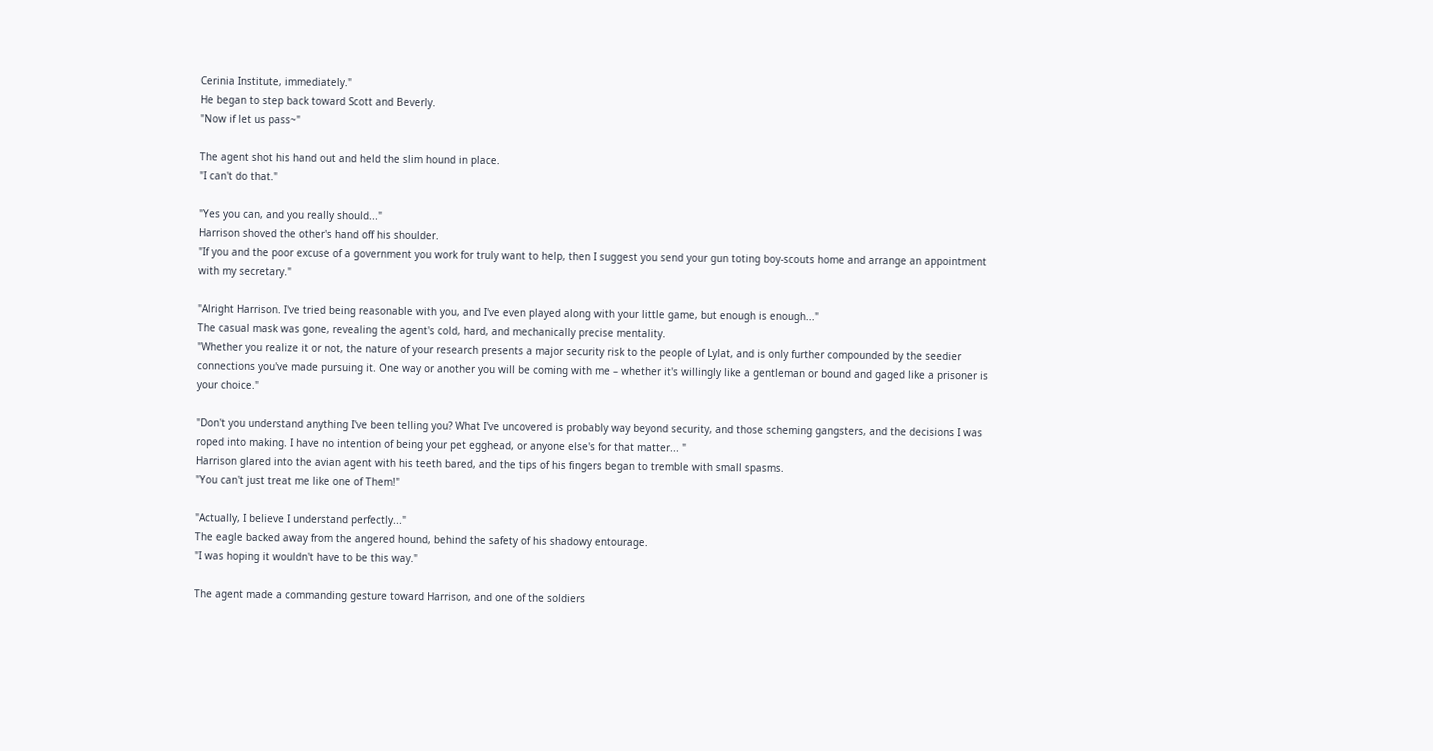Cerinia Institute, immediately."
He began to step back toward Scott and Beverly.
"Now if let us pass~"

The agent shot his hand out and held the slim hound in place.
"I can't do that."

"Yes you can, and you really should..."
Harrison shoved the other's hand off his shoulder.
"If you and the poor excuse of a government you work for truly want to help, then I suggest you send your gun toting boy-scouts home and arrange an appointment with my secretary."

"Alright Harrison. I've tried being reasonable with you, and I've even played along with your little game, but enough is enough..."
The casual mask was gone, revealing the agent's cold, hard, and mechanically precise mentality.
"Whether you realize it or not, the nature of your research presents a major security risk to the people of Lylat, and is only further compounded by the seedier connections you've made pursuing it. One way or another you will be coming with me – whether it's willingly like a gentleman or bound and gaged like a prisoner is your choice."

"Don't you understand anything I've been telling you? What I've uncovered is probably way beyond security, and those scheming gangsters, and the decisions I was roped into making. I have no intention of being your pet egghead, or anyone else's for that matter... "
Harrison glared into the avian agent with his teeth bared, and the tips of his fingers began to tremble with small spasms.
"You can't just treat me like one of Them!"

"Actually, I believe I understand perfectly..."
The eagle backed away from the angered hound, behind the safety of his shadowy entourage.
"I was hoping it wouldn't have to be this way."

The agent made a commanding gesture toward Harrison, and one of the soldiers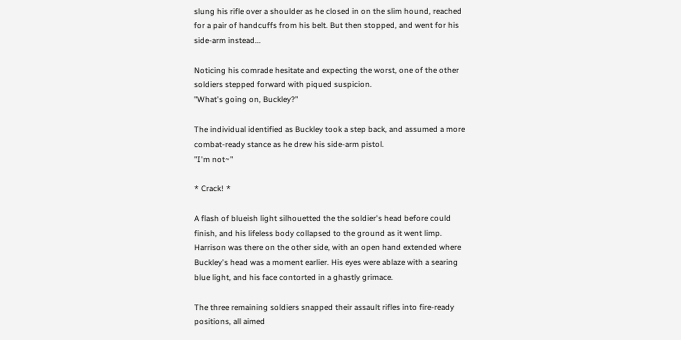slung his rifle over a shoulder as he closed in on the slim hound, reached for a pair of handcuffs from his belt. But then stopped, and went for his side-arm instead...

Noticing his comrade hesitate and expecting the worst, one of the other soldiers stepped forward with piqued suspicion.
"What's going on, Buckley?"

The individual identified as Buckley took a step back, and assumed a more combat-ready stance as he drew his side-arm pistol.
"I'm not~"

* Crack! *

A flash of blueish light silhouetted the the soldier's head before could finish, and his lifeless body collapsed to the ground as it went limp. Harrison was there on the other side, with an open hand extended where Buckley's head was a moment earlier. His eyes were ablaze with a searing blue light, and his face contorted in a ghastly grimace.

The three remaining soldiers snapped their assault rifles into fire-ready positions, all aimed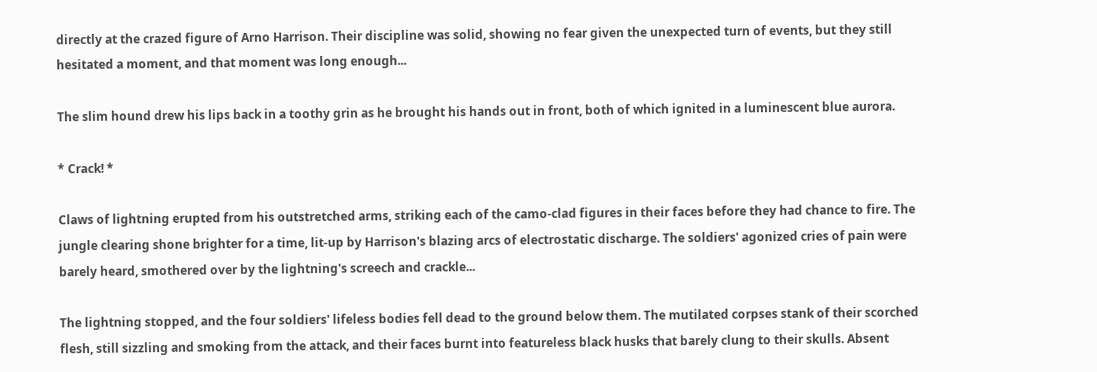directly at the crazed figure of Arno Harrison. Their discipline was solid, showing no fear given the unexpected turn of events, but they still hesitated a moment, and that moment was long enough...

The slim hound drew his lips back in a toothy grin as he brought his hands out in front, both of which ignited in a luminescent blue aurora.

* Crack! *

Claws of lightning erupted from his outstretched arms, striking each of the camo-clad figures in their faces before they had chance to fire. The jungle clearing shone brighter for a time, lit-up by Harrison's blazing arcs of electrostatic discharge. The soldiers' agonized cries of pain were barely heard, smothered over by the lightning's screech and crackle...

The lightning stopped, and the four soldiers' lifeless bodies fell dead to the ground below them. The mutilated corpses stank of their scorched flesh, still sizzling and smoking from the attack, and their faces burnt into featureless black husks that barely clung to their skulls. Absent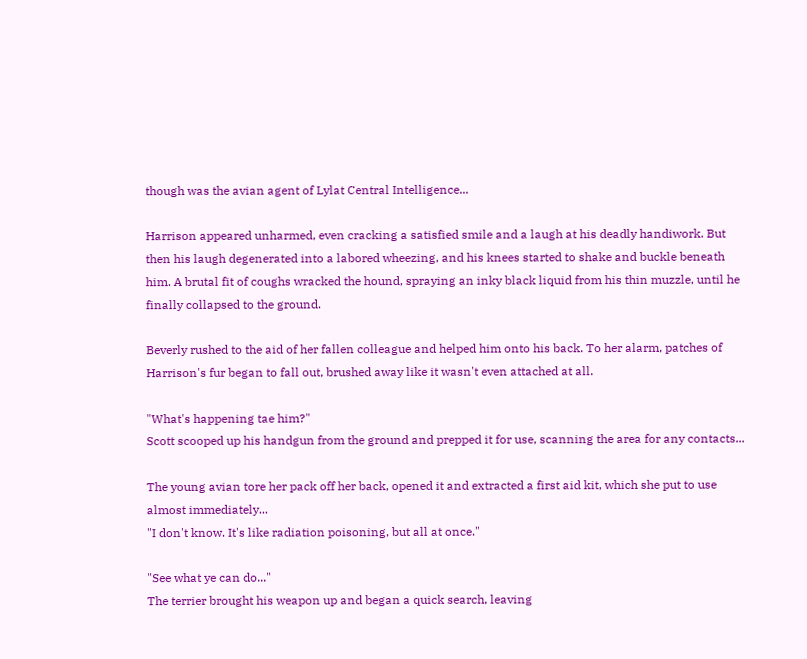though was the avian agent of Lylat Central Intelligence...

Harrison appeared unharmed, even cracking a satisfied smile and a laugh at his deadly handiwork. But then his laugh degenerated into a labored wheezing, and his knees started to shake and buckle beneath him. A brutal fit of coughs wracked the hound, spraying an inky black liquid from his thin muzzle, until he finally collapsed to the ground.

Beverly rushed to the aid of her fallen colleague and helped him onto his back. To her alarm, patches of Harrison's fur began to fall out, brushed away like it wasn't even attached at all.

"What's happening tae him?"
Scott scooped up his handgun from the ground and prepped it for use, scanning the area for any contacts...

The young avian tore her pack off her back, opened it and extracted a first aid kit, which she put to use almost immediately...
"I don't know. It's like radiation poisoning, but all at once."

"See what ye can do..."
The terrier brought his weapon up and began a quick search, leaving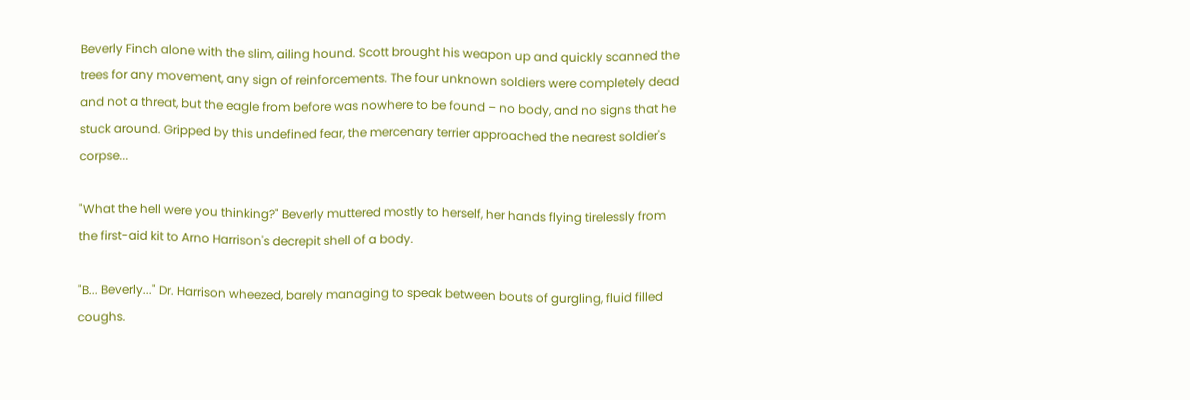Beverly Finch alone with the slim, ailing hound. Scott brought his weapon up and quickly scanned the trees for any movement, any sign of reinforcements. The four unknown soldiers were completely dead and not a threat, but the eagle from before was nowhere to be found – no body, and no signs that he stuck around. Gripped by this undefined fear, the mercenary terrier approached the nearest soldier's corpse...

"What the hell were you thinking?" Beverly muttered mostly to herself, her hands flying tirelessly from the first-aid kit to Arno Harrison's decrepit shell of a body.

"B... Beverly..." Dr. Harrison wheezed, barely managing to speak between bouts of gurgling, fluid filled coughs.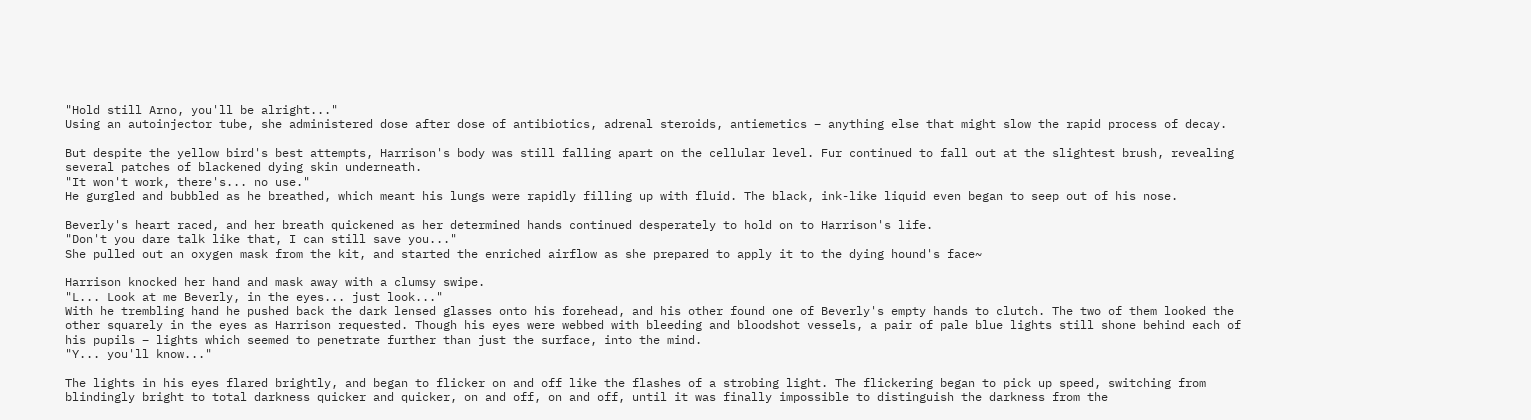"Hold still Arno, you'll be alright..."
Using an autoinjector tube, she administered dose after dose of antibiotics, adrenal steroids, antiemetics – anything else that might slow the rapid process of decay.

But despite the yellow bird's best attempts, Harrison's body was still falling apart on the cellular level. Fur continued to fall out at the slightest brush, revealing several patches of blackened dying skin underneath.
"It won't work, there's... no use."
He gurgled and bubbled as he breathed, which meant his lungs were rapidly filling up with fluid. The black, ink-like liquid even began to seep out of his nose.

Beverly's heart raced, and her breath quickened as her determined hands continued desperately to hold on to Harrison's life.
"Don't you dare talk like that, I can still save you..."
She pulled out an oxygen mask from the kit, and started the enriched airflow as she prepared to apply it to the dying hound's face~

Harrison knocked her hand and mask away with a clumsy swipe.
"L... Look at me Beverly, in the eyes... just look..."
With he trembling hand he pushed back the dark lensed glasses onto his forehead, and his other found one of Beverly's empty hands to clutch. The two of them looked the other squarely in the eyes as Harrison requested. Though his eyes were webbed with bleeding and bloodshot vessels, a pair of pale blue lights still shone behind each of his pupils – lights which seemed to penetrate further than just the surface, into the mind.
"Y... you'll know..."

The lights in his eyes flared brightly, and began to flicker on and off like the flashes of a strobing light. The flickering began to pick up speed, switching from blindingly bright to total darkness quicker and quicker, on and off, on and off, until it was finally impossible to distinguish the darkness from the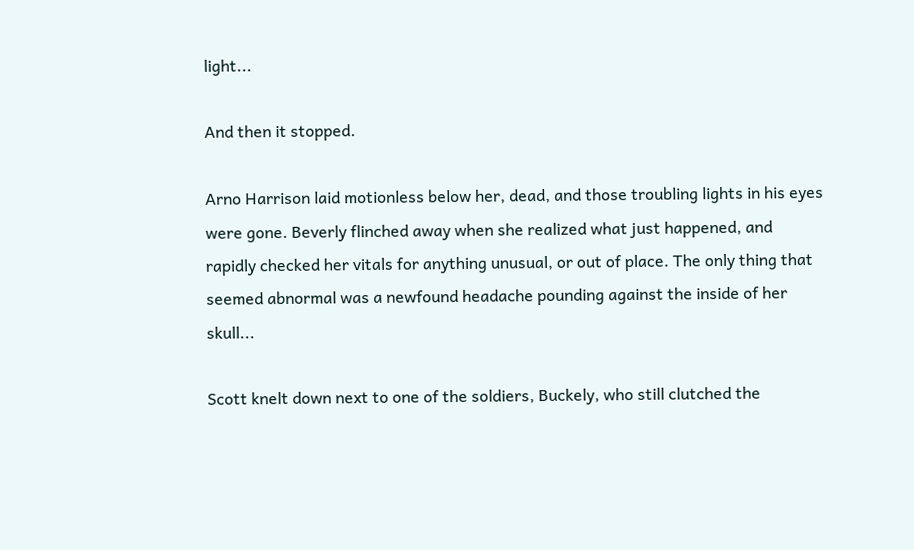light...

And then it stopped.

Arno Harrison laid motionless below her, dead, and those troubling lights in his eyes were gone. Beverly flinched away when she realized what just happened, and rapidly checked her vitals for anything unusual, or out of place. The only thing that seemed abnormal was a newfound headache pounding against the inside of her skull...

Scott knelt down next to one of the soldiers, Buckely, who still clutched the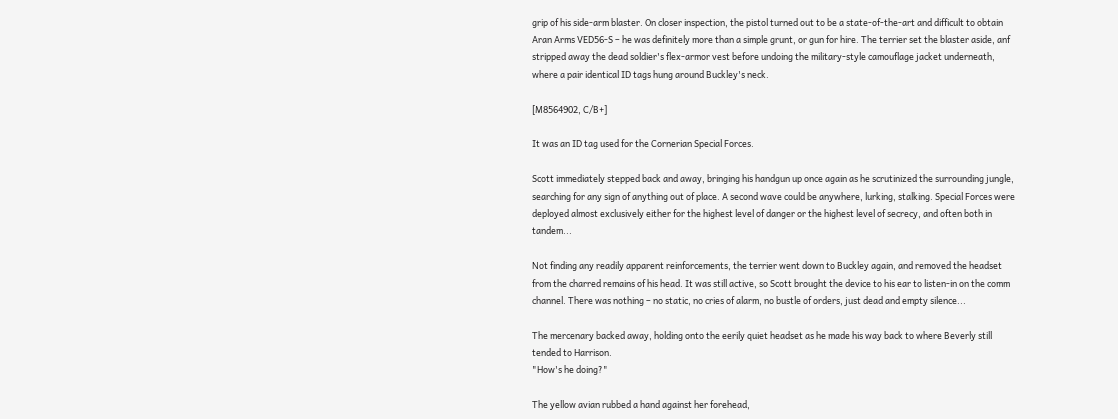grip of his side-arm blaster. On closer inspection, the pistol turned out to be a state-of-the-art and difficult to obtain Aran Arms VED56-S – he was definitely more than a simple grunt, or gun for hire. The terrier set the blaster aside, anf stripped away the dead soldier's flex-armor vest before undoing the military-style camouflage jacket underneath, where a pair identical ID tags hung around Buckley's neck.

[M8564902, C/B+]

It was an ID tag used for the Cornerian Special Forces.

Scott immediately stepped back and away, bringing his handgun up once again as he scrutinized the surrounding jungle, searching for any sign of anything out of place. A second wave could be anywhere, lurking, stalking. Special Forces were deployed almost exclusively either for the highest level of danger or the highest level of secrecy, and often both in tandem...

Not finding any readily apparent reinforcements, the terrier went down to Buckley again, and removed the headset from the charred remains of his head. It was still active, so Scott brought the device to his ear to listen-in on the comm channel. There was nothing – no static, no cries of alarm, no bustle of orders, just dead and empty silence...

The mercenary backed away, holding onto the eerily quiet headset as he made his way back to where Beverly still tended to Harrison.
"How's he doing?"

The yellow avian rubbed a hand against her forehead,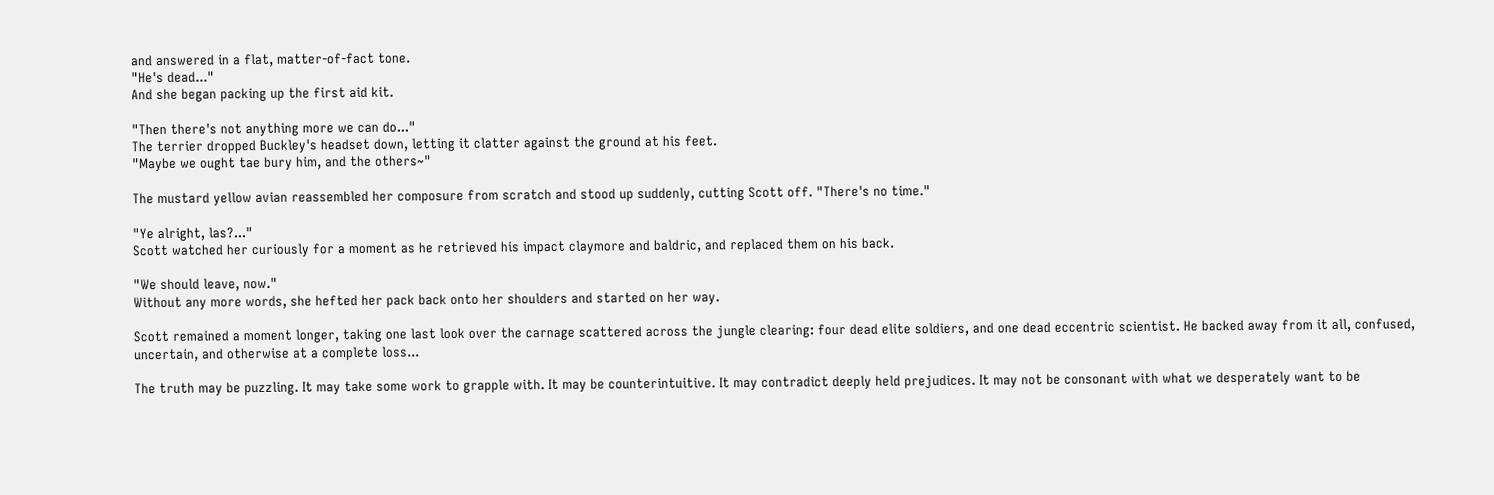and answered in a flat, matter-of-fact tone.
"He's dead..."
And she began packing up the first aid kit.

"Then there's not anything more we can do..."
The terrier dropped Buckley's headset down, letting it clatter against the ground at his feet.
"Maybe we ought tae bury him, and the others~"

The mustard yellow avian reassembled her composure from scratch and stood up suddenly, cutting Scott off. "There's no time."

"Ye alright, las?..."
Scott watched her curiously for a moment as he retrieved his impact claymore and baldric, and replaced them on his back.

"We should leave, now."
Without any more words, she hefted her pack back onto her shoulders and started on her way.

Scott remained a moment longer, taking one last look over the carnage scattered across the jungle clearing: four dead elite soldiers, and one dead eccentric scientist. He backed away from it all, confused, uncertain, and otherwise at a complete loss...

The truth may be puzzling. It may take some work to grapple with. It may be counterintuitive. It may contradict deeply held prejudices. It may not be consonant with what we desperately want to be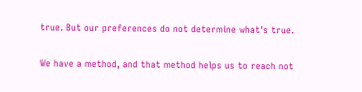true. But our preferences do not determine what's true.

We have a method, and that method helps us to reach not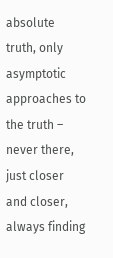absolute truth, only asymptotic approaches to the truth – never there, just closer and closer, always finding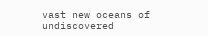vast new oceans of undiscovered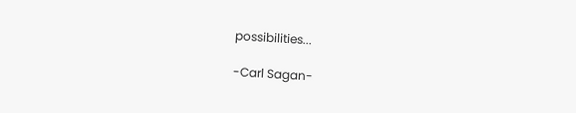possibilities...

-Carl Sagan-